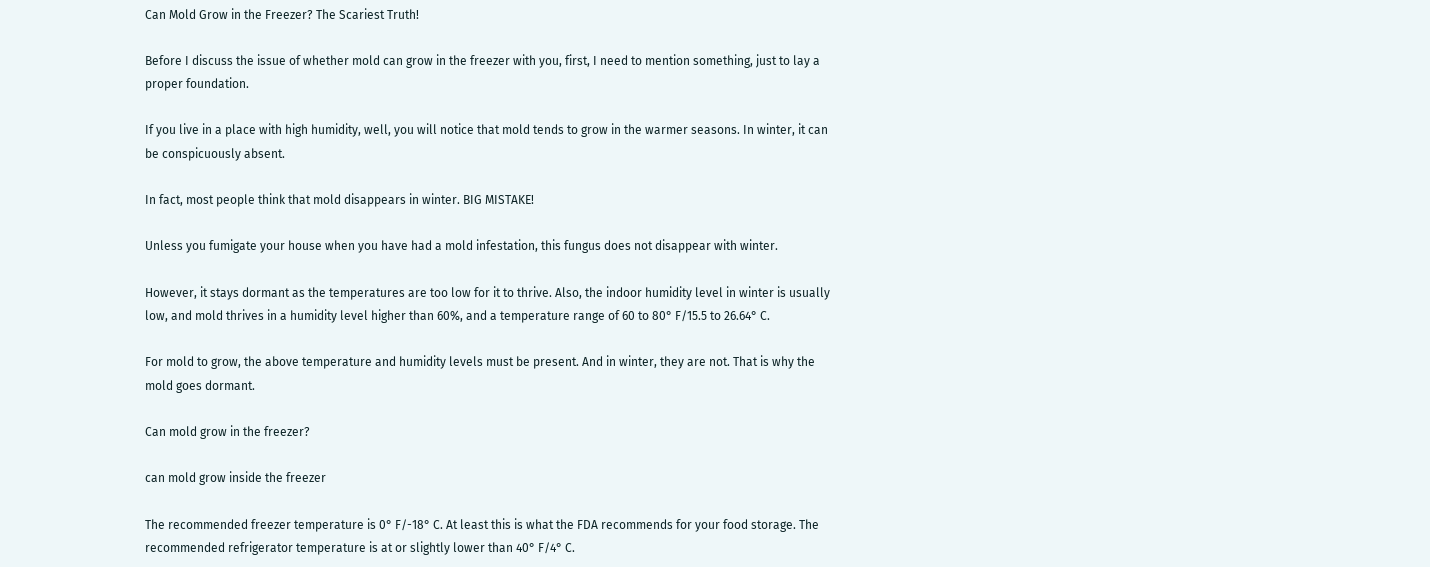Can Mold Grow in the Freezer? The Scariest Truth!

Before I discuss the issue of whether mold can grow in the freezer with you, first, I need to mention something, just to lay a proper foundation.

If you live in a place with high humidity, well, you will notice that mold tends to grow in the warmer seasons. In winter, it can be conspicuously absent.

In fact, most people think that mold disappears in winter. BIG MISTAKE!

Unless you fumigate your house when you have had a mold infestation, this fungus does not disappear with winter.

However, it stays dormant as the temperatures are too low for it to thrive. Also, the indoor humidity level in winter is usually low, and mold thrives in a humidity level higher than 60%, and a temperature range of 60 to 80° F/15.5 to 26.64° C.

For mold to grow, the above temperature and humidity levels must be present. And in winter, they are not. That is why the mold goes dormant.

Can mold grow in the freezer?

can mold grow inside the freezer

The recommended freezer temperature is 0° F/-18° C. At least this is what the FDA recommends for your food storage. The recommended refrigerator temperature is at or slightly lower than 40° F/4° C.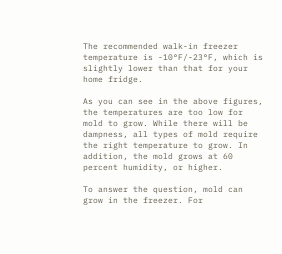The recommended walk-in freezer temperature is -10°F/-23°F, which is slightly lower than that for your home fridge.

As you can see in the above figures, the temperatures are too low for mold to grow. While there will be dampness, all types of mold require the right temperature to grow. In addition, the mold grows at 60 percent humidity, or higher.

To answer the question, mold can grow in the freezer. For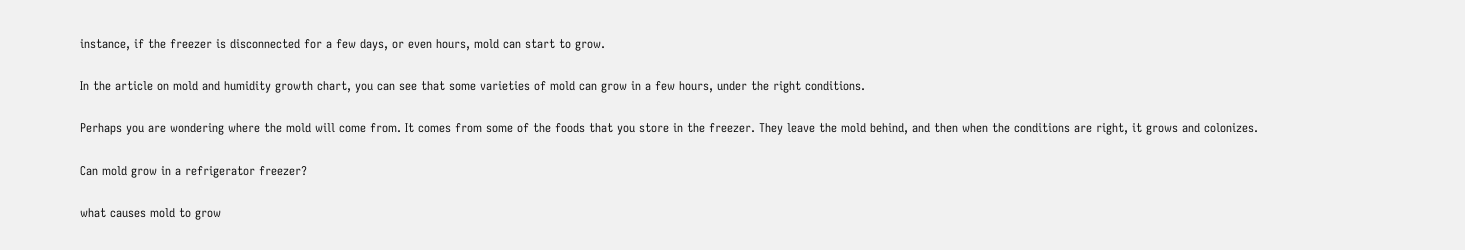instance, if the freezer is disconnected for a few days, or even hours, mold can start to grow.

In the article on mold and humidity growth chart, you can see that some varieties of mold can grow in a few hours, under the right conditions.

Perhaps you are wondering where the mold will come from. It comes from some of the foods that you store in the freezer. They leave the mold behind, and then when the conditions are right, it grows and colonizes.

Can mold grow in a refrigerator freezer?

what causes mold to grow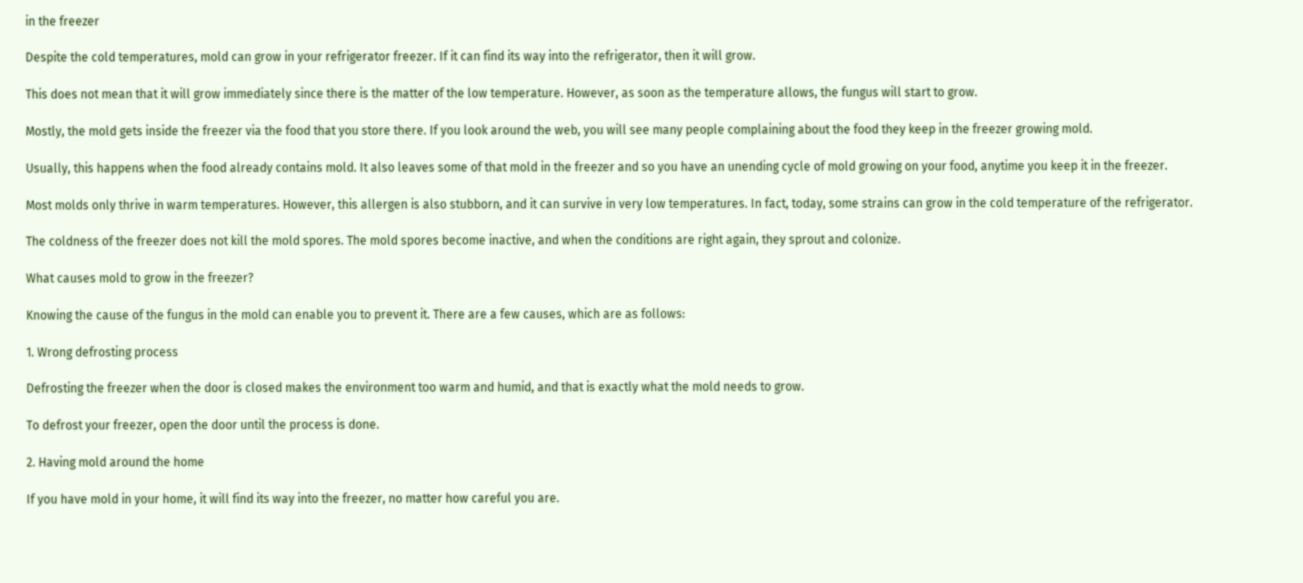in the freezer

Despite the cold temperatures, mold can grow in your refrigerator freezer. If it can find its way into the refrigerator, then it will grow.

This does not mean that it will grow immediately since there is the matter of the low temperature. However, as soon as the temperature allows, the fungus will start to grow.

Mostly, the mold gets inside the freezer via the food that you store there. If you look around the web, you will see many people complaining about the food they keep in the freezer growing mold.

Usually, this happens when the food already contains mold. It also leaves some of that mold in the freezer and so you have an unending cycle of mold growing on your food, anytime you keep it in the freezer.

Most molds only thrive in warm temperatures. However, this allergen is also stubborn, and it can survive in very low temperatures. In fact, today, some strains can grow in the cold temperature of the refrigerator.

The coldness of the freezer does not kill the mold spores. The mold spores become inactive, and when the conditions are right again, they sprout and colonize.

What causes mold to grow in the freezer?

Knowing the cause of the fungus in the mold can enable you to prevent it. There are a few causes, which are as follows:

1. Wrong defrosting process

Defrosting the freezer when the door is closed makes the environment too warm and humid, and that is exactly what the mold needs to grow.

To defrost your freezer, open the door until the process is done.

2. Having mold around the home

If you have mold in your home, it will find its way into the freezer, no matter how careful you are.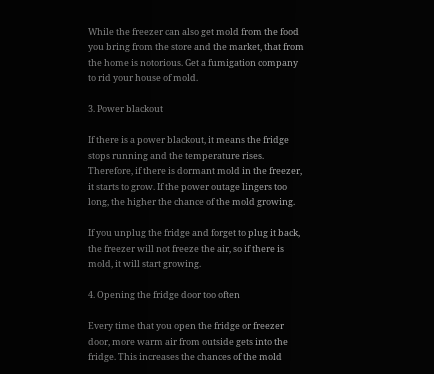While the freezer can also get mold from the food you bring from the store and the market, that from the home is notorious. Get a fumigation company to rid your house of mold.

3. Power blackout

If there is a power blackout, it means the fridge stops running and the temperature rises. Therefore, if there is dormant mold in the freezer, it starts to grow. If the power outage lingers too long, the higher the chance of the mold growing.

If you unplug the fridge and forget to plug it back, the freezer will not freeze the air, so if there is mold, it will start growing.

4. Opening the fridge door too often

Every time that you open the fridge or freezer door, more warm air from outside gets into the fridge. This increases the chances of the mold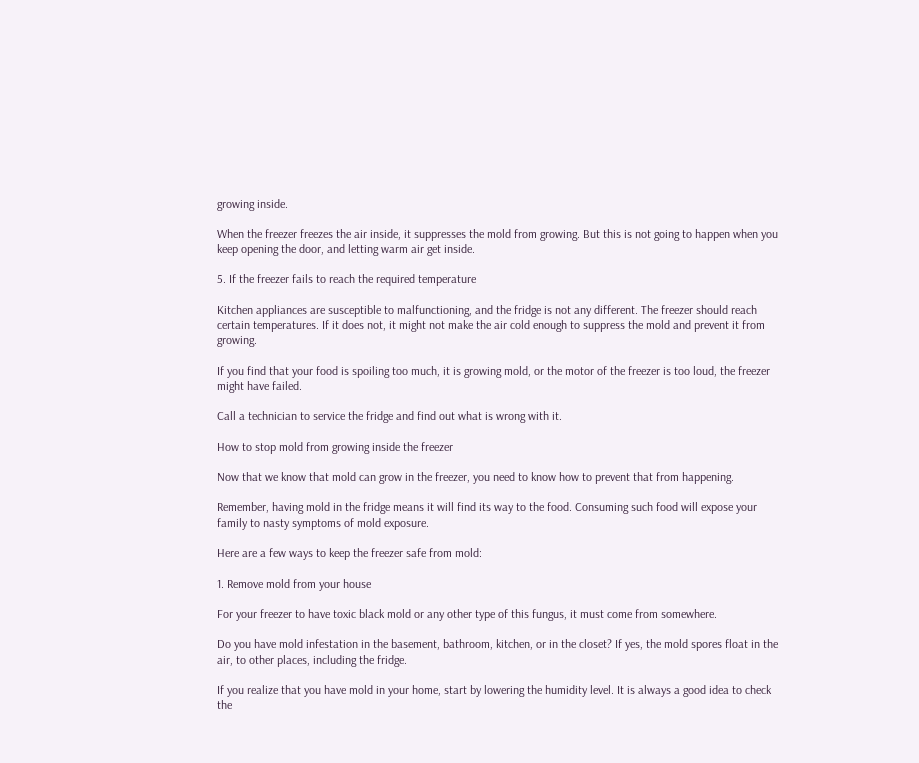growing inside.

When the freezer freezes the air inside, it suppresses the mold from growing. But this is not going to happen when you keep opening the door, and letting warm air get inside.

5. If the freezer fails to reach the required temperature

Kitchen appliances are susceptible to malfunctioning, and the fridge is not any different. The freezer should reach certain temperatures. If it does not, it might not make the air cold enough to suppress the mold and prevent it from growing.

If you find that your food is spoiling too much, it is growing mold, or the motor of the freezer is too loud, the freezer might have failed.

Call a technician to service the fridge and find out what is wrong with it.

How to stop mold from growing inside the freezer

Now that we know that mold can grow in the freezer, you need to know how to prevent that from happening.

Remember, having mold in the fridge means it will find its way to the food. Consuming such food will expose your family to nasty symptoms of mold exposure.

Here are a few ways to keep the freezer safe from mold:

1. Remove mold from your house

For your freezer to have toxic black mold or any other type of this fungus, it must come from somewhere.

Do you have mold infestation in the basement, bathroom, kitchen, or in the closet? If yes, the mold spores float in the air, to other places, including the fridge.

If you realize that you have mold in your home, start by lowering the humidity level. It is always a good idea to check the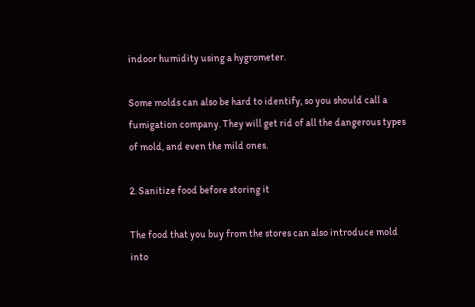indoor humidity using a hygrometer.

Some molds can also be hard to identify, so you should call a fumigation company. They will get rid of all the dangerous types of mold, and even the mild ones.

2. Sanitize food before storing it

The food that you buy from the stores can also introduce mold into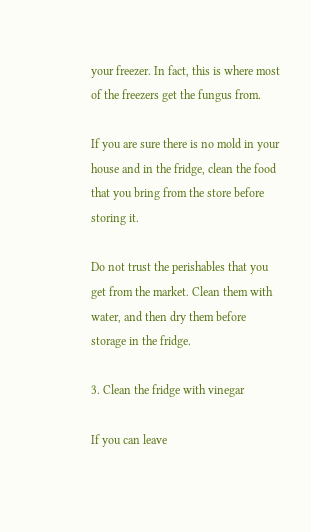your freezer. In fact, this is where most of the freezers get the fungus from.

If you are sure there is no mold in your house and in the fridge, clean the food that you bring from the store before storing it.

Do not trust the perishables that you get from the market. Clean them with water, and then dry them before storage in the fridge.

3. Clean the fridge with vinegar

If you can leave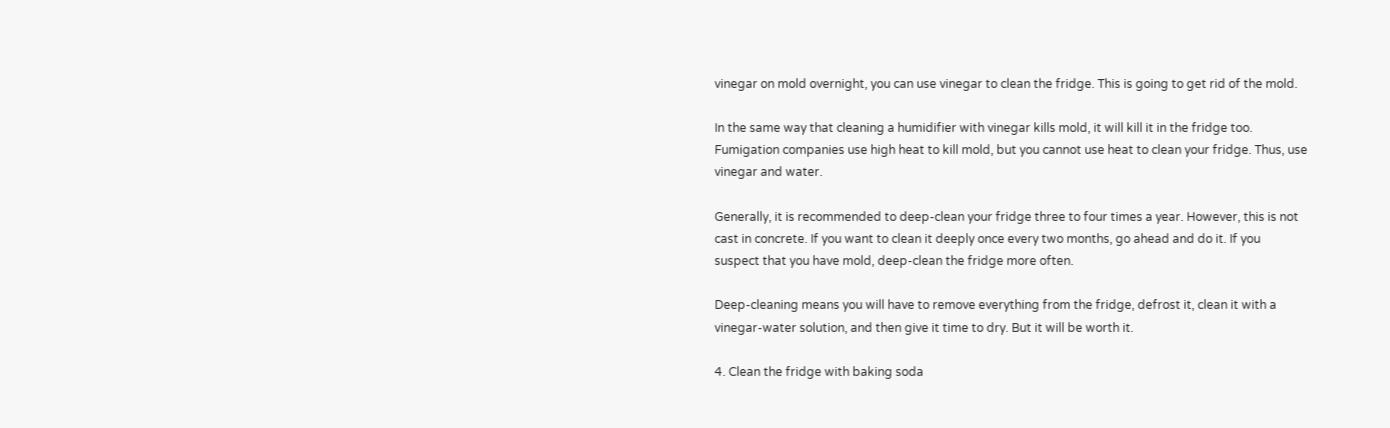vinegar on mold overnight, you can use vinegar to clean the fridge. This is going to get rid of the mold.

In the same way that cleaning a humidifier with vinegar kills mold, it will kill it in the fridge too. Fumigation companies use high heat to kill mold, but you cannot use heat to clean your fridge. Thus, use vinegar and water.

Generally, it is recommended to deep-clean your fridge three to four times a year. However, this is not cast in concrete. If you want to clean it deeply once every two months, go ahead and do it. If you suspect that you have mold, deep-clean the fridge more often.

Deep-cleaning means you will have to remove everything from the fridge, defrost it, clean it with a vinegar-water solution, and then give it time to dry. But it will be worth it.

4. Clean the fridge with baking soda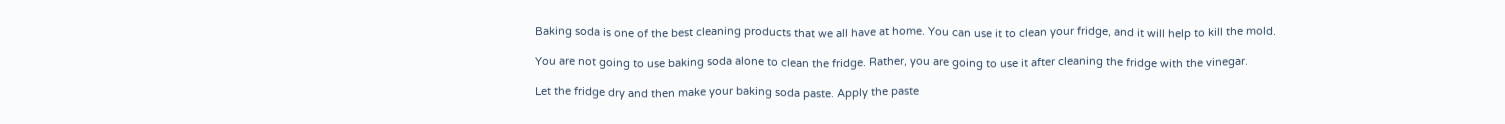Baking soda is one of the best cleaning products that we all have at home. You can use it to clean your fridge, and it will help to kill the mold.

You are not going to use baking soda alone to clean the fridge. Rather, you are going to use it after cleaning the fridge with the vinegar.

Let the fridge dry and then make your baking soda paste. Apply the paste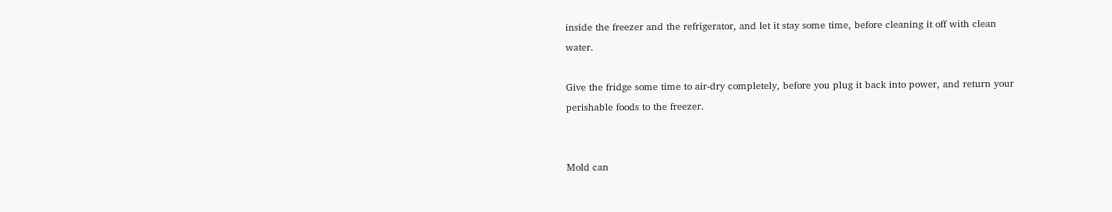inside the freezer and the refrigerator, and let it stay some time, before cleaning it off with clean water.

Give the fridge some time to air-dry completely, before you plug it back into power, and return your perishable foods to the freezer.


Mold can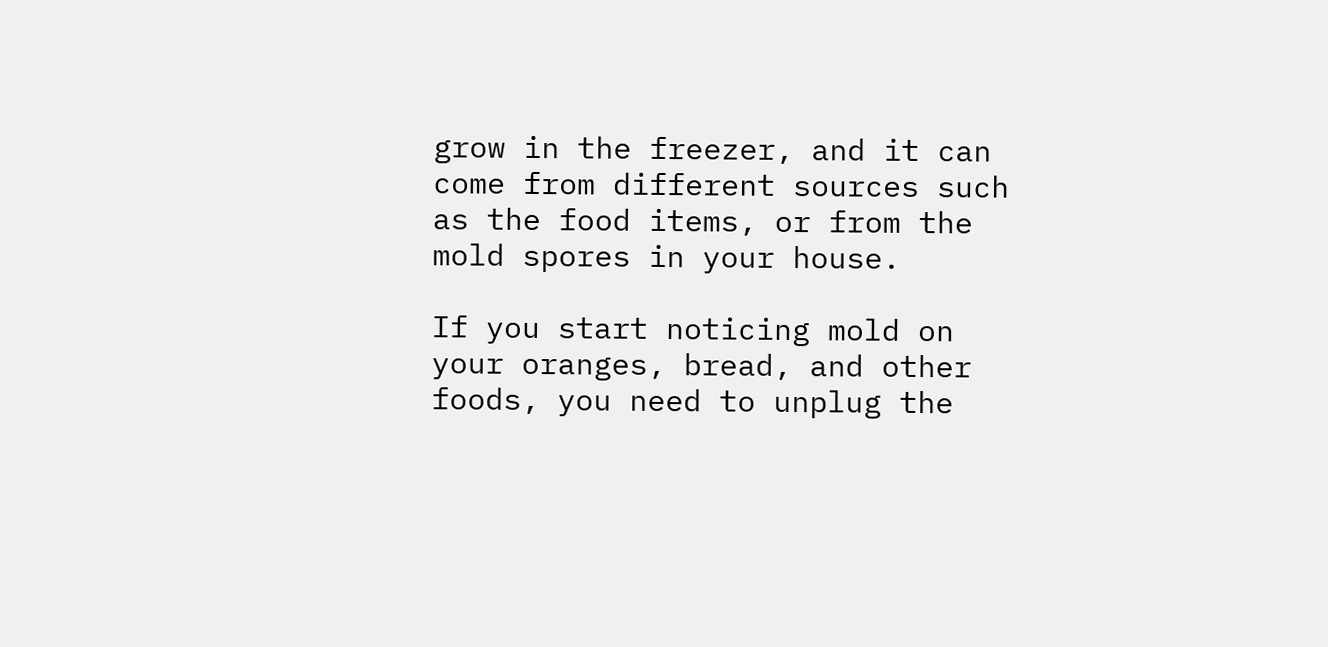grow in the freezer, and it can come from different sources such as the food items, or from the mold spores in your house.

If you start noticing mold on your oranges, bread, and other foods, you need to unplug the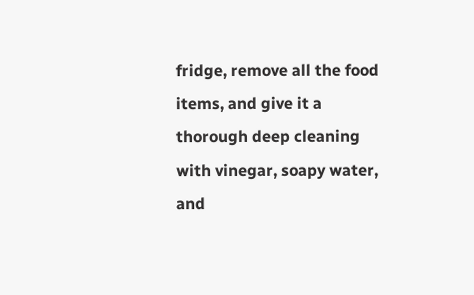fridge, remove all the food items, and give it a thorough deep cleaning with vinegar, soapy water, and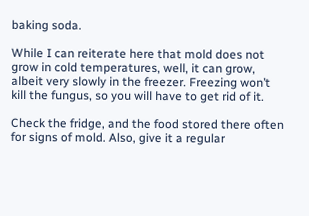baking soda.

While I can reiterate here that mold does not grow in cold temperatures, well, it can grow, albeit very slowly in the freezer. Freezing won’t kill the fungus, so you will have to get rid of it.

Check the fridge, and the food stored there often for signs of mold. Also, give it a regular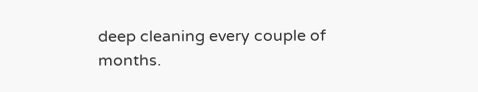deep cleaning every couple of months.